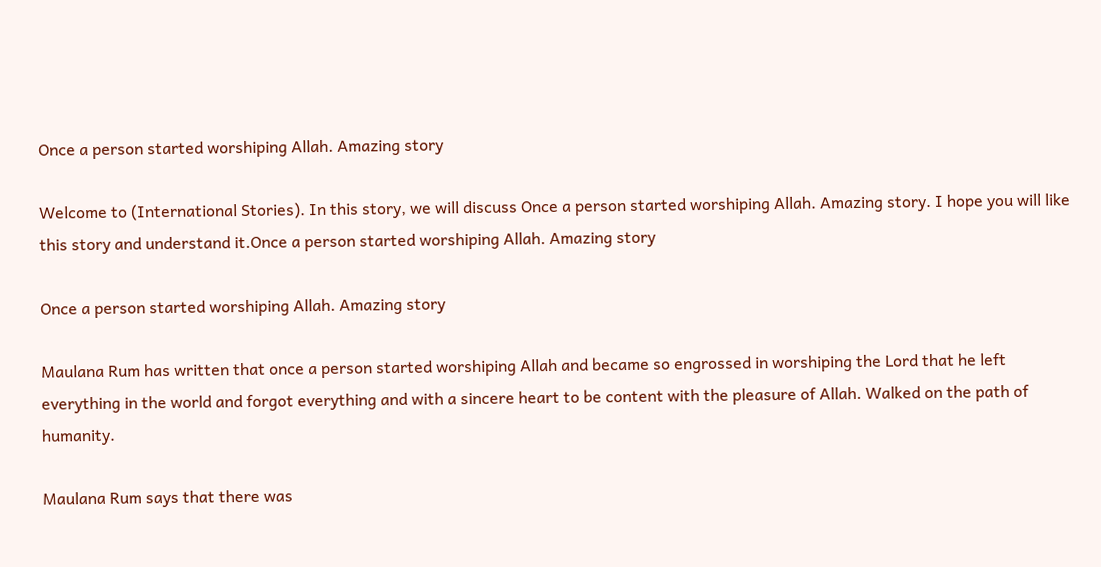Once a person started worshiping Allah. Amazing story

Welcome to (International Stories). In this story, we will discuss Once a person started worshiping Allah. Amazing story. I hope you will like this story and understand it.Once a person started worshiping Allah. Amazing story

Once a person started worshiping Allah. Amazing story

Maulana Rum has written that once a person started worshiping Allah and became so engrossed in worshiping the Lord that he left everything in the world and forgot everything and with a sincere heart to be content with the pleasure of Allah. Walked on the path of humanity.

Maulana Rum says that there was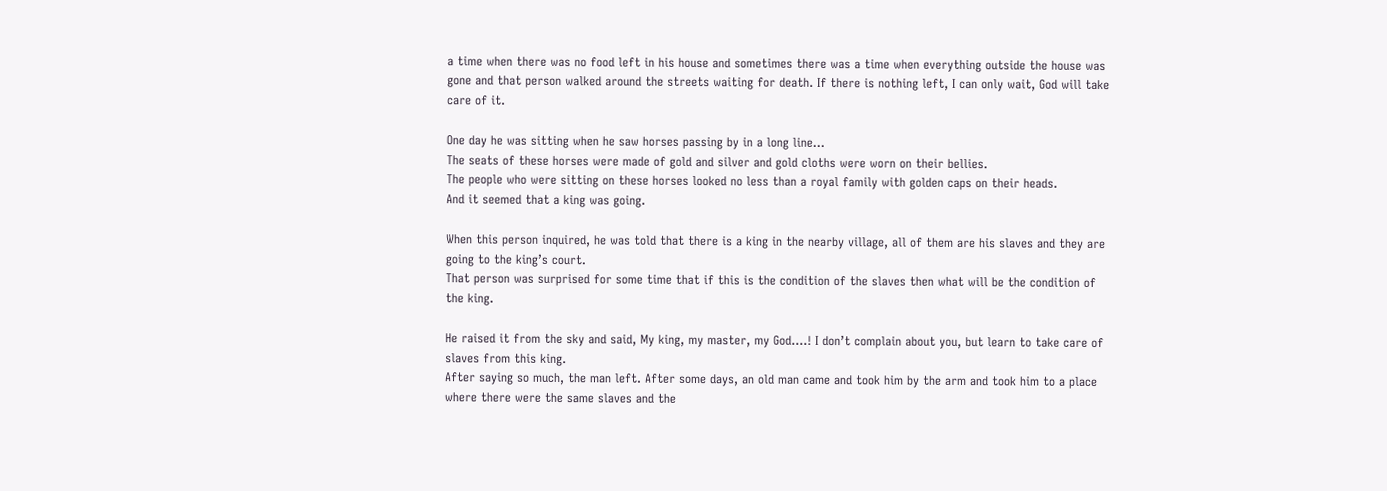a time when there was no food left in his house and sometimes there was a time when everything outside the house was gone and that person walked around the streets waiting for death. If there is nothing left, I can only wait, God will take care of it.

One day he was sitting when he saw horses passing by in a long line…
The seats of these horses were made of gold and silver and gold cloths were worn on their bellies.
The people who were sitting on these horses looked no less than a royal family with golden caps on their heads.
And it seemed that a king was going.

When this person inquired, he was told that there is a king in the nearby village, all of them are his slaves and they are going to the king’s court.
That person was surprised for some time that if this is the condition of the slaves then what will be the condition of the king.

He raised it from the sky and said, My king, my master, my God….! I don’t complain about you, but learn to take care of slaves from this king.
After saying so much, the man left. After some days, an old man came and took him by the arm and took him to a place where there were the same slaves and the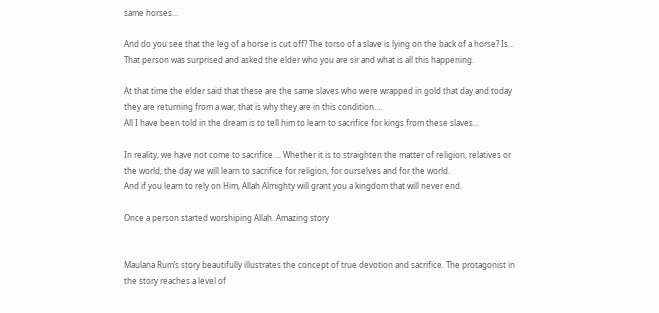same horses…

And do you see that the leg of a horse is cut off? The torso of a slave is lying on the back of a horse? Is…
That person was surprised and asked the elder who you are sir and what is all this happening.

At that time the elder said that these are the same slaves who were wrapped in gold that day and today they are returning from a war, that is why they are in this condition….
All I have been told in the dream is to tell him to learn to sacrifice for kings from these slaves…

In reality, we have not come to sacrifice…. Whether it is to straighten the matter of religion, relatives or the world, the day we will learn to sacrifice for religion, for ourselves and for the world.
And if you learn to rely on Him, Allah Almighty will grant you a kingdom that will never end.

Once a person started worshiping Allah. Amazing story


Maulana Rum’s story beautifully illustrates the concept of true devotion and sacrifice. The protagonist in the story reaches a level of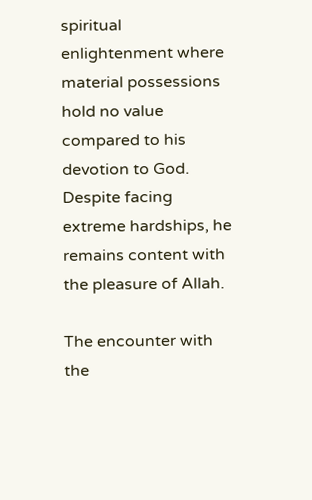spiritual enlightenment where material possessions hold no value compared to his devotion to God. Despite facing extreme hardships, he remains content with the pleasure of Allah.

The encounter with the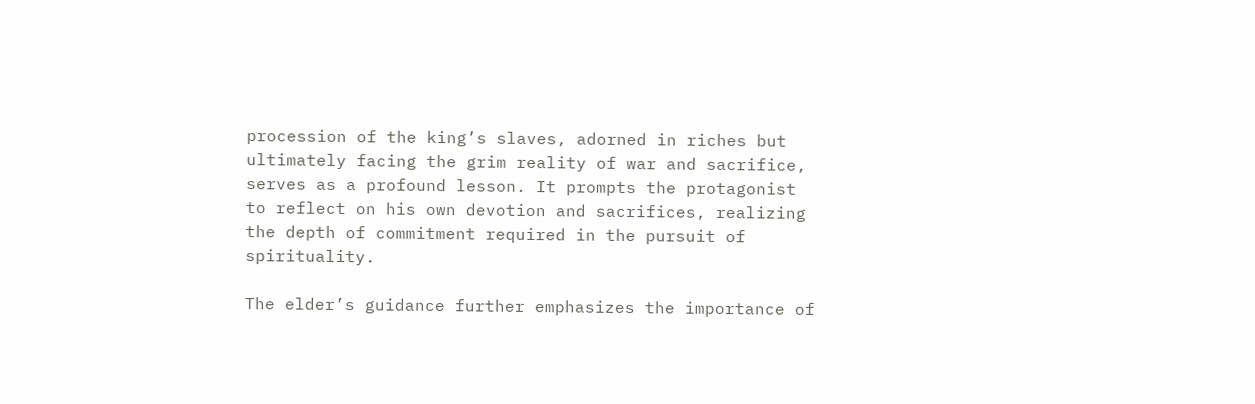procession of the king’s slaves, adorned in riches but ultimately facing the grim reality of war and sacrifice, serves as a profound lesson. It prompts the protagonist to reflect on his own devotion and sacrifices, realizing the depth of commitment required in the pursuit of spirituality.

The elder’s guidance further emphasizes the importance of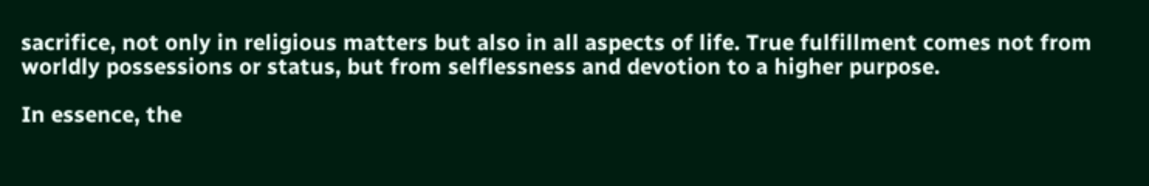sacrifice, not only in religious matters but also in all aspects of life. True fulfillment comes not from worldly possessions or status, but from selflessness and devotion to a higher purpose.

In essence, the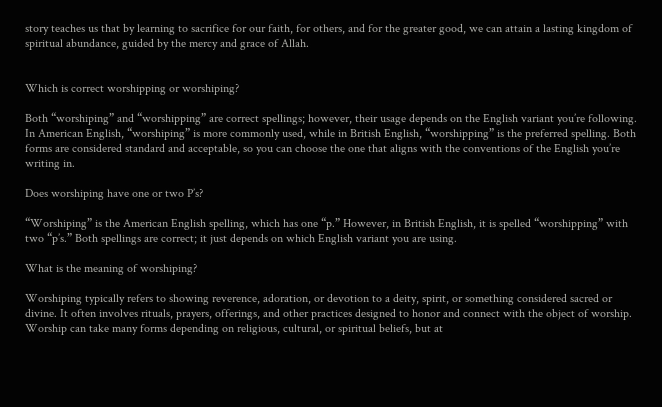story teaches us that by learning to sacrifice for our faith, for others, and for the greater good, we can attain a lasting kingdom of spiritual abundance, guided by the mercy and grace of Allah.


Which is correct worshipping or worshiping?

Both “worshiping” and “worshipping” are correct spellings; however, their usage depends on the English variant you’re following. In American English, “worshiping” is more commonly used, while in British English, “worshipping” is the preferred spelling. Both forms are considered standard and acceptable, so you can choose the one that aligns with the conventions of the English you’re writing in.

Does worshiping have one or two P’s?

“Worshiping” is the American English spelling, which has one “p.” However, in British English, it is spelled “worshipping” with two “p’s.” Both spellings are correct; it just depends on which English variant you are using.

What is the meaning of worshiping?

Worshiping typically refers to showing reverence, adoration, or devotion to a deity, spirit, or something considered sacred or divine. It often involves rituals, prayers, offerings, and other practices designed to honor and connect with the object of worship. Worship can take many forms depending on religious, cultural, or spiritual beliefs, but at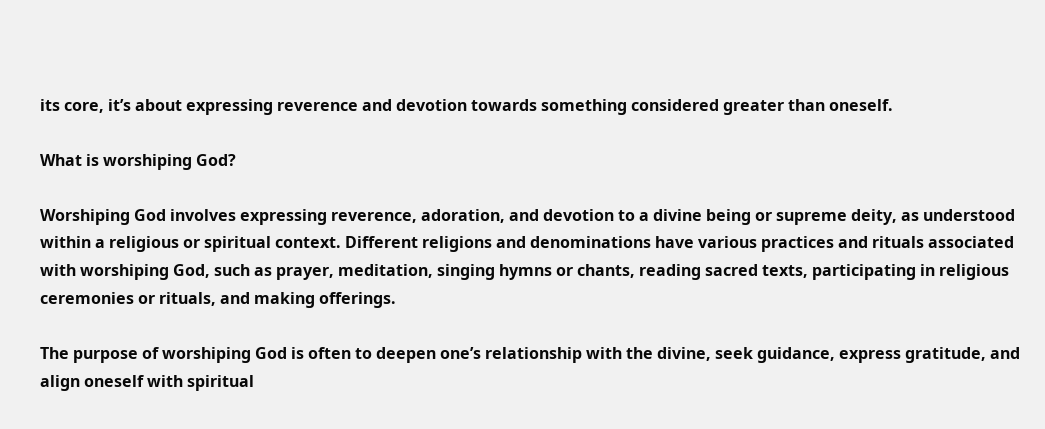its core, it’s about expressing reverence and devotion towards something considered greater than oneself.

What is worshiping God?

Worshiping God involves expressing reverence, adoration, and devotion to a divine being or supreme deity, as understood within a religious or spiritual context. Different religions and denominations have various practices and rituals associated with worshiping God, such as prayer, meditation, singing hymns or chants, reading sacred texts, participating in religious ceremonies or rituals, and making offerings.

The purpose of worshiping God is often to deepen one’s relationship with the divine, seek guidance, express gratitude, and align oneself with spiritual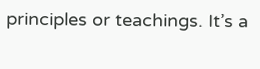principles or teachings. It’s a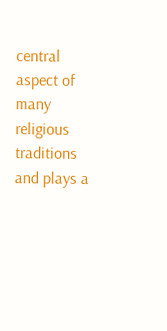central aspect of many religious traditions and plays a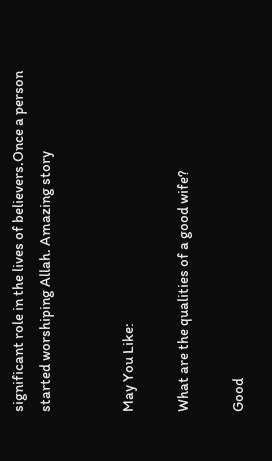significant role in the lives of believers.Once a person started worshiping Allah. Amazing story


May You Like:

What are the qualities of a good wife?

Good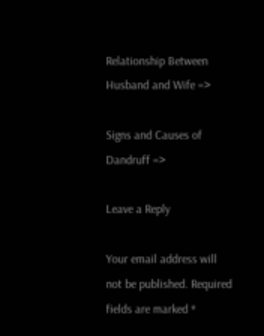Relationship Between Husband and Wife =>

Signs and Causes of Dandruff =>

Leave a Reply

Your email address will not be published. Required fields are marked *